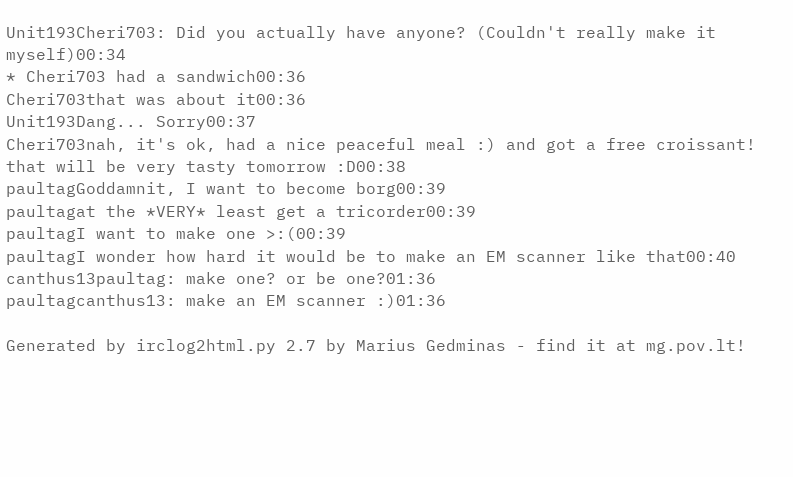Unit193Cheri703: Did you actually have anyone? (Couldn't really make it myself)00:34
* Cheri703 had a sandwich00:36
Cheri703that was about it00:36
Unit193Dang... Sorry00:37
Cheri703nah, it's ok, had a nice peaceful meal :) and got a free croissant! that will be very tasty tomorrow :D00:38
paultagGoddamnit, I want to become borg00:39
paultagat the *VERY* least get a tricorder00:39
paultagI want to make one >:(00:39
paultagI wonder how hard it would be to make an EM scanner like that00:40
canthus13paultag: make one? or be one?01:36
paultagcanthus13: make an EM scanner :)01:36

Generated by irclog2html.py 2.7 by Marius Gedminas - find it at mg.pov.lt!